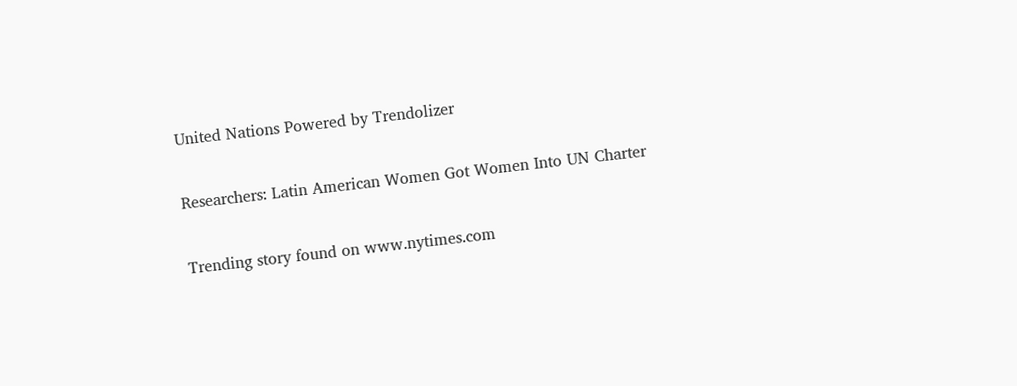United Nations Powered by Trendolizer

Researchers: Latin American Women Got Women Into UN Charter

Trending story found on www.nytimes.com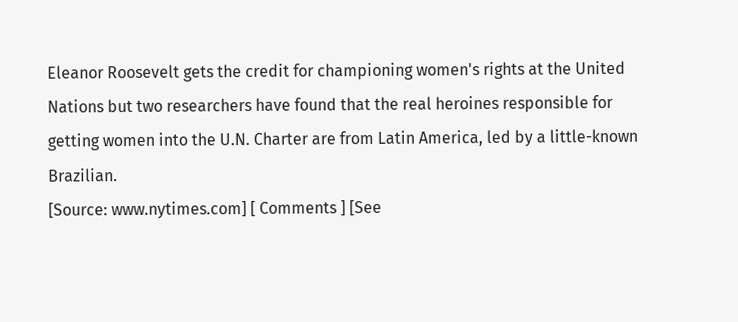Eleanor Roosevelt gets the credit for championing women's rights at the United Nations but two researchers have found that the real heroines responsible for getting women into the U.N. Charter are from Latin America, led by a little-known Brazilian.
[Source: www.nytimes.com] [ Comments ] [See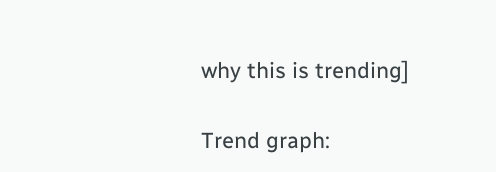why this is trending]

Trend graph: